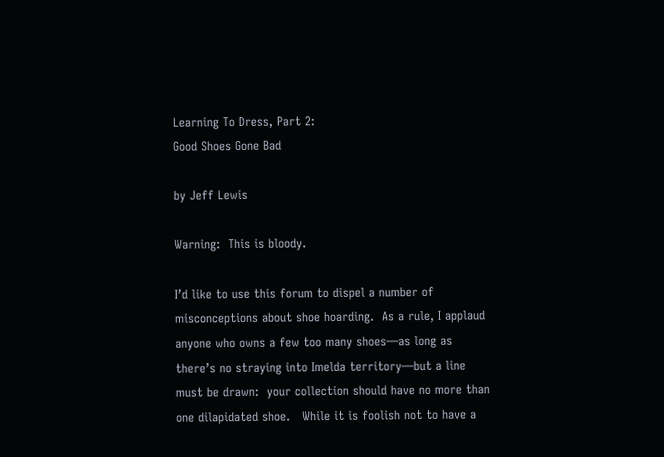Learning To Dress, Part 2:
Good Shoes Gone Bad

by Jeff Lewis

Warning:  This is bloody.

I’d like to use this forum to dispel a number of misconceptions about shoe hoarding.  As a rule, I applaud anyone who owns a few too many shoes—as long as there’s no straying into Imelda territory—but a line must be drawn:  your collection should have no more than one dilapidated shoe.   While it is foolish not to have a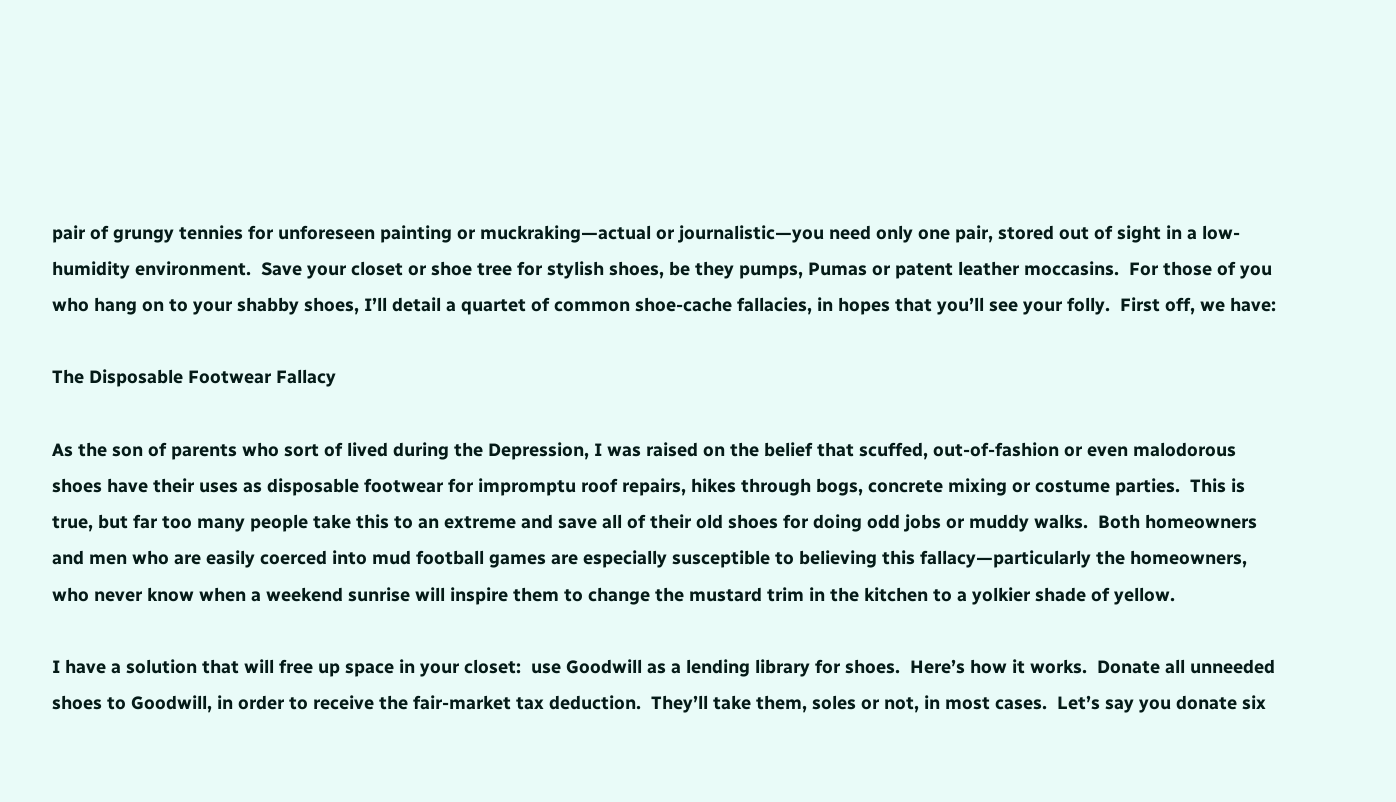pair of grungy tennies for unforeseen painting or muckraking—actual or journalistic—you need only one pair, stored out of sight in a low-humidity environment.  Save your closet or shoe tree for stylish shoes, be they pumps, Pumas or patent leather moccasins.  For those of you who hang on to your shabby shoes, I’ll detail a quartet of common shoe-cache fallacies, in hopes that you’ll see your folly.  First off, we have:

The Disposable Footwear Fallacy

As the son of parents who sort of lived during the Depression, I was raised on the belief that scuffed, out-of-fashion or even malodorous shoes have their uses as disposable footwear for impromptu roof repairs, hikes through bogs, concrete mixing or costume parties.  This is true, but far too many people take this to an extreme and save all of their old shoes for doing odd jobs or muddy walks.  Both homeowners and men who are easily coerced into mud football games are especially susceptible to believing this fallacy—particularly the homeowners, who never know when a weekend sunrise will inspire them to change the mustard trim in the kitchen to a yolkier shade of yellow.

I have a solution that will free up space in your closet:  use Goodwill as a lending library for shoes.  Here’s how it works.  Donate all unneeded shoes to Goodwill, in order to receive the fair-market tax deduction.  They’ll take them, soles or not, in most cases.  Let’s say you donate six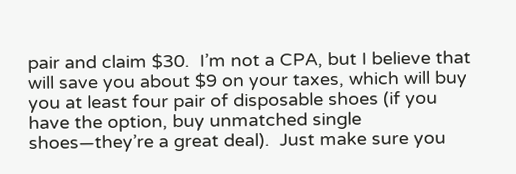pair and claim $30.  I’m not a CPA, but I believe that will save you about $9 on your taxes, which will buy you at least four pair of disposable shoes (if you have the option, buy unmatched single shoes—they’re a great deal).  Just make sure you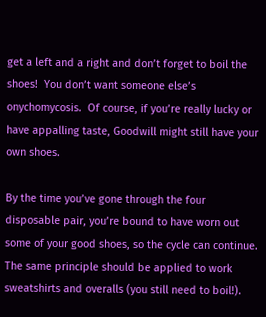get a left and a right and don’t forget to boil the shoes!  You don’t want someone else’s onychomycosis.  Of course, if you’re really lucky or have appalling taste, Goodwill might still have your own shoes.

By the time you’ve gone through the four disposable pair, you’re bound to have worn out some of your good shoes, so the cycle can continue.  The same principle should be applied to work sweatshirts and overalls (you still need to boil!).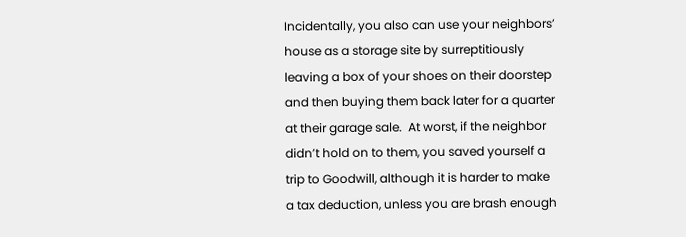Incidentally, you also can use your neighbors’ house as a storage site by surreptitiously leaving a box of your shoes on their doorstep and then buying them back later for a quarter at their garage sale.  At worst, if the neighbor didn’t hold on to them, you saved yourself a trip to Goodwill, although it is harder to make a tax deduction, unless you are brash enough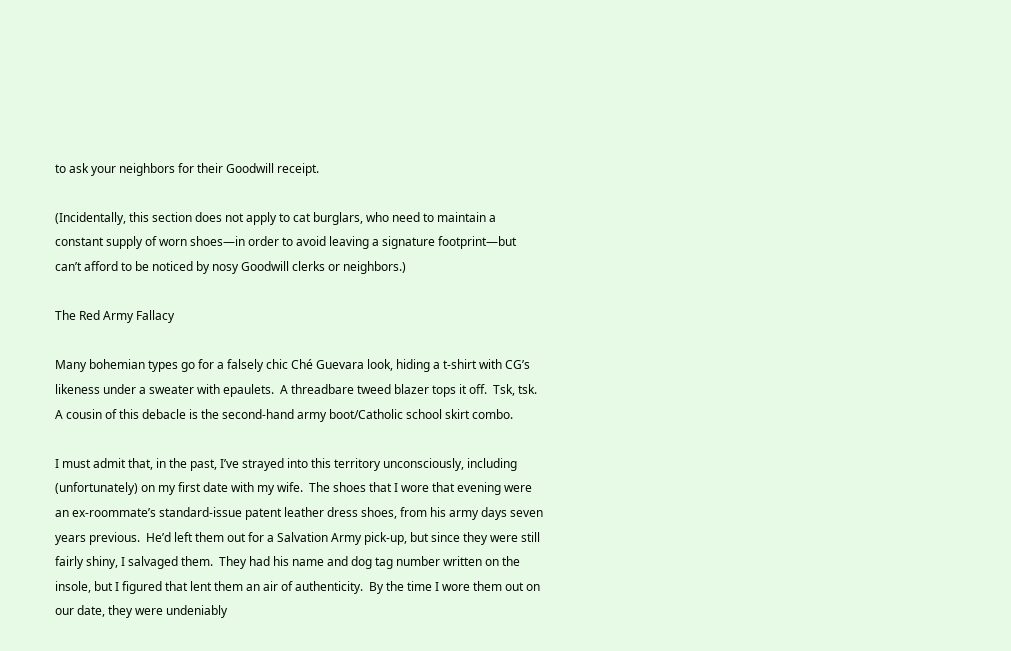to ask your neighbors for their Goodwill receipt.

(Incidentally, this section does not apply to cat burglars, who need to maintain a constant supply of worn shoes—in order to avoid leaving a signature footprint—but can’t afford to be noticed by nosy Goodwill clerks or neighbors.)

The Red Army Fallacy

Many bohemian types go for a falsely chic Ché Guevara look, hiding a t-shirt with CG’s likeness under a sweater with epaulets.  A threadbare tweed blazer tops it off.  Tsk, tsk.  A cousin of this debacle is the second-hand army boot/Catholic school skirt combo.

I must admit that, in the past, I’ve strayed into this territory unconsciously, including (unfortunately) on my first date with my wife.  The shoes that I wore that evening were an ex-roommate’s standard-issue patent leather dress shoes, from his army days seven years previous.  He’d left them out for a Salvation Army pick-up, but since they were still fairly shiny, I salvaged them.  They had his name and dog tag number written on the insole, but I figured that lent them an air of authenticity.  By the time I wore them out on our date, they were undeniably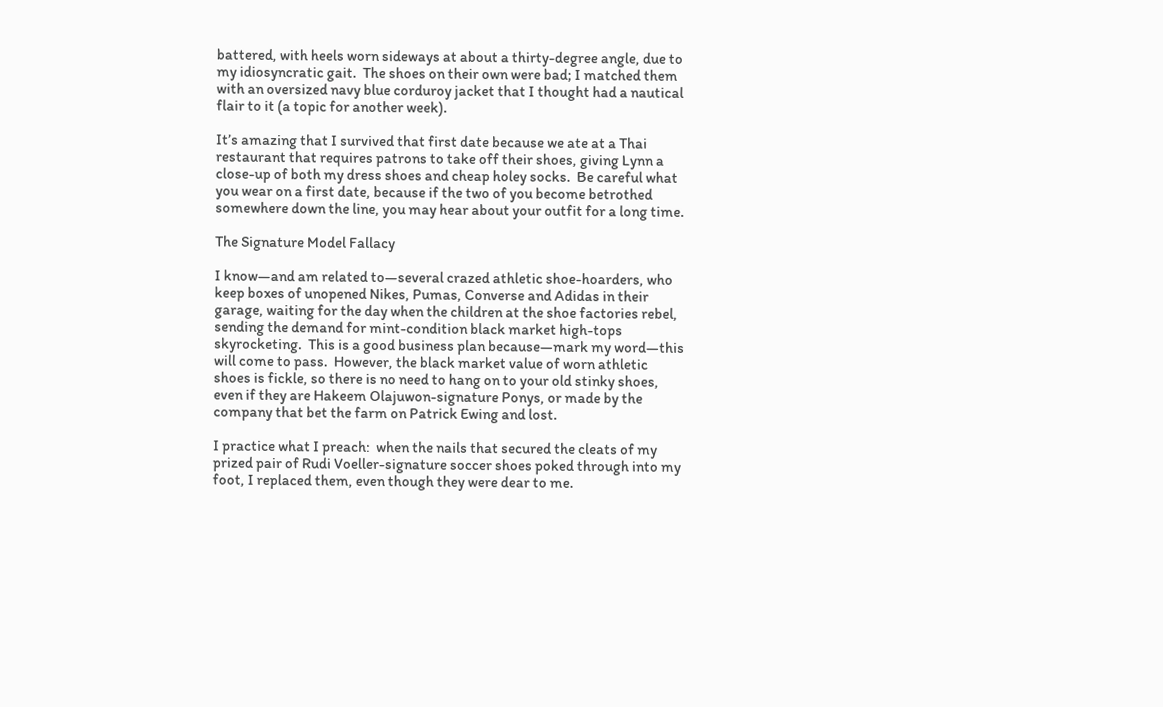battered, with heels worn sideways at about a thirty-degree angle, due to my idiosyncratic gait.  The shoes on their own were bad; I matched them with an oversized navy blue corduroy jacket that I thought had a nautical flair to it (a topic for another week).

It’s amazing that I survived that first date because we ate at a Thai restaurant that requires patrons to take off their shoes, giving Lynn a close-up of both my dress shoes and cheap holey socks.  Be careful what you wear on a first date, because if the two of you become betrothed somewhere down the line, you may hear about your outfit for a long time.

The Signature Model Fallacy

I know—and am related to—several crazed athletic shoe-hoarders, who keep boxes of unopened Nikes, Pumas, Converse and Adidas in their garage, waiting for the day when the children at the shoe factories rebel, sending the demand for mint-condition black market high-tops skyrocketing.  This is a good business plan because—mark my word—this will come to pass.  However, the black market value of worn athletic shoes is fickle, so there is no need to hang on to your old stinky shoes, even if they are Hakeem Olajuwon-signature Ponys, or made by the company that bet the farm on Patrick Ewing and lost.

I practice what I preach:  when the nails that secured the cleats of my prized pair of Rudi Voeller-signature soccer shoes poked through into my foot, I replaced them, even though they were dear to me.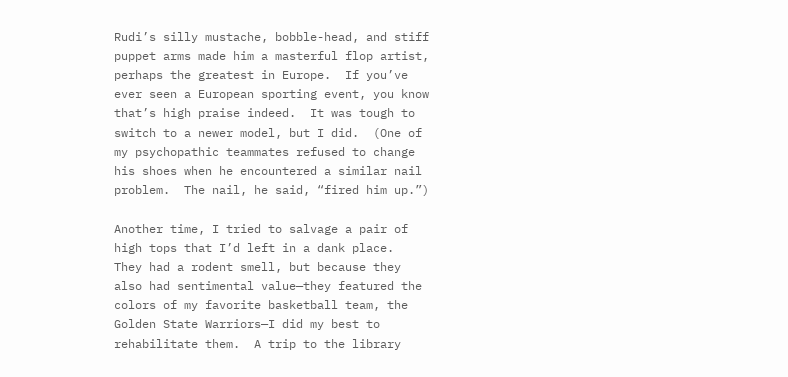Rudi’s silly mustache, bobble-head, and stiff puppet arms made him a masterful flop artist, perhaps the greatest in Europe.  If you’ve ever seen a European sporting event, you know that’s high praise indeed.  It was tough to switch to a newer model, but I did.  (One of my psychopathic teammates refused to change his shoes when he encountered a similar nail problem.  The nail, he said, “fired him up.”)

Another time, I tried to salvage a pair of high tops that I’d left in a dank place.  They had a rodent smell, but because they also had sentimental value—they featured the colors of my favorite basketball team, the Golden State Warriors—I did my best to rehabilitate them.  A trip to the library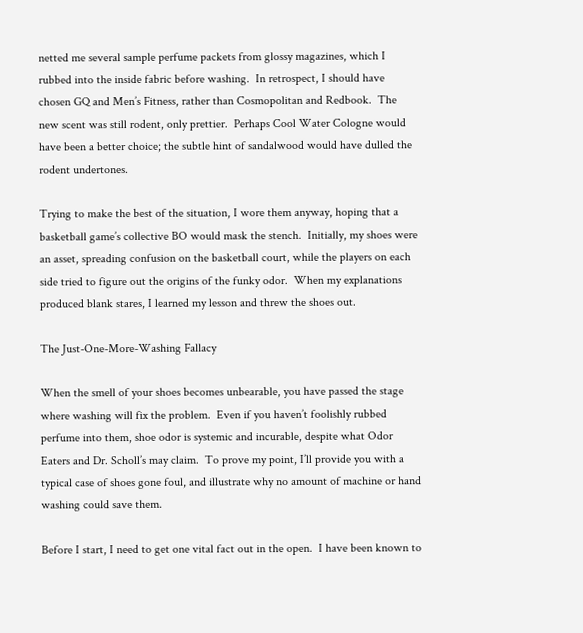netted me several sample perfume packets from glossy magazines, which I rubbed into the inside fabric before washing.  In retrospect, I should have chosen GQ and Men’s Fitness, rather than Cosmopolitan and Redbook.  The new scent was still rodent, only prettier.  Perhaps Cool Water Cologne would have been a better choice; the subtle hint of sandalwood would have dulled the rodent undertones.

Trying to make the best of the situation, I wore them anyway, hoping that a basketball game’s collective BO would mask the stench.  Initially, my shoes were an asset, spreading confusion on the basketball court, while the players on each side tried to figure out the origins of the funky odor.  When my explanations produced blank stares, I learned my lesson and threw the shoes out.

The Just-One-More-Washing Fallacy

When the smell of your shoes becomes unbearable, you have passed the stage where washing will fix the problem.  Even if you haven’t foolishly rubbed perfume into them, shoe odor is systemic and incurable, despite what Odor Eaters and Dr. Scholl’s may claim.  To prove my point, I’ll provide you with a typical case of shoes gone foul, and illustrate why no amount of machine or hand washing could save them.

Before I start, I need to get one vital fact out in the open.  I have been known to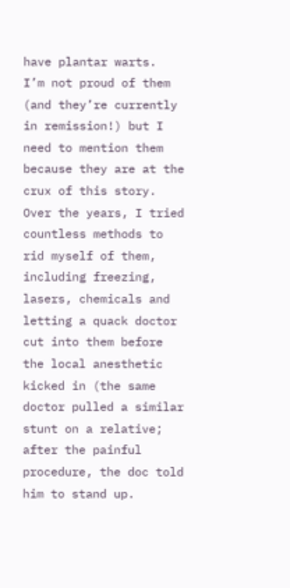have plantar warts.  I’m not proud of them (and they’re currently in remission!) but I need to mention them because they are at the crux of this story.  Over the years, I tried countless methods to rid myself of them, including freezing, lasers, chemicals and letting a quack doctor cut into them before the local anesthetic kicked in (the same doctor pulled a similar stunt on a relative; after the painful procedure, the doc told him to stand up.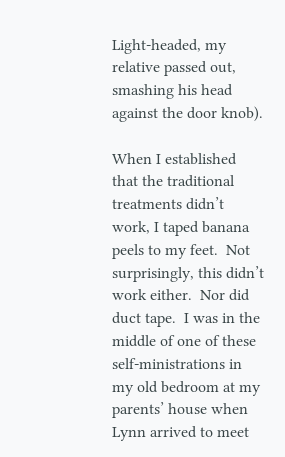Light-headed, my relative passed out, smashing his head against the door knob).

When I established that the traditional treatments didn’t work, I taped banana peels to my feet.  Not surprisingly, this didn’t work either.  Nor did duct tape.  I was in the middle of one of these self-ministrations in my old bedroom at my parents’ house when Lynn arrived to meet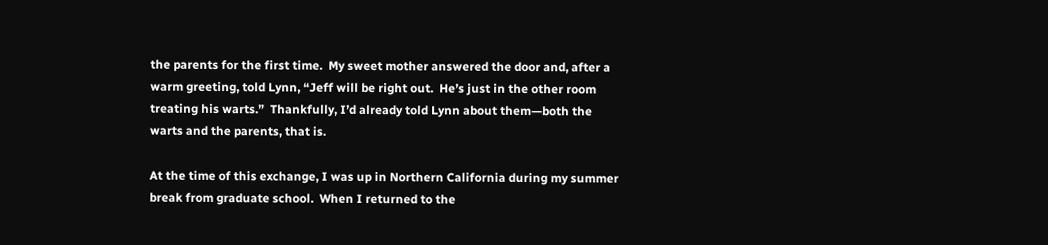the parents for the first time.  My sweet mother answered the door and, after a warm greeting, told Lynn, “Jeff will be right out.  He’s just in the other room treating his warts.”  Thankfully, I’d already told Lynn about them—both the warts and the parents, that is.

At the time of this exchange, I was up in Northern California during my summer break from graduate school.  When I returned to the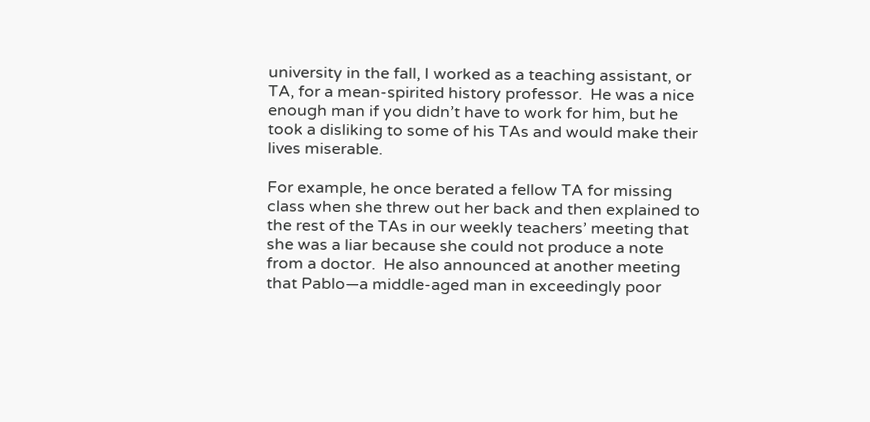university in the fall, I worked as a teaching assistant, or TA, for a mean-spirited history professor.  He was a nice enough man if you didn’t have to work for him, but he took a disliking to some of his TAs and would make their lives miserable.

For example, he once berated a fellow TA for missing class when she threw out her back and then explained to the rest of the TAs in our weekly teachers’ meeting that she was a liar because she could not produce a note from a doctor.  He also announced at another meeting that Pablo—a middle-aged man in exceedingly poor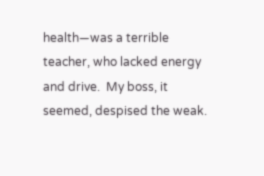health—was a terrible teacher, who lacked energy and drive.  My boss, it seemed, despised the weak.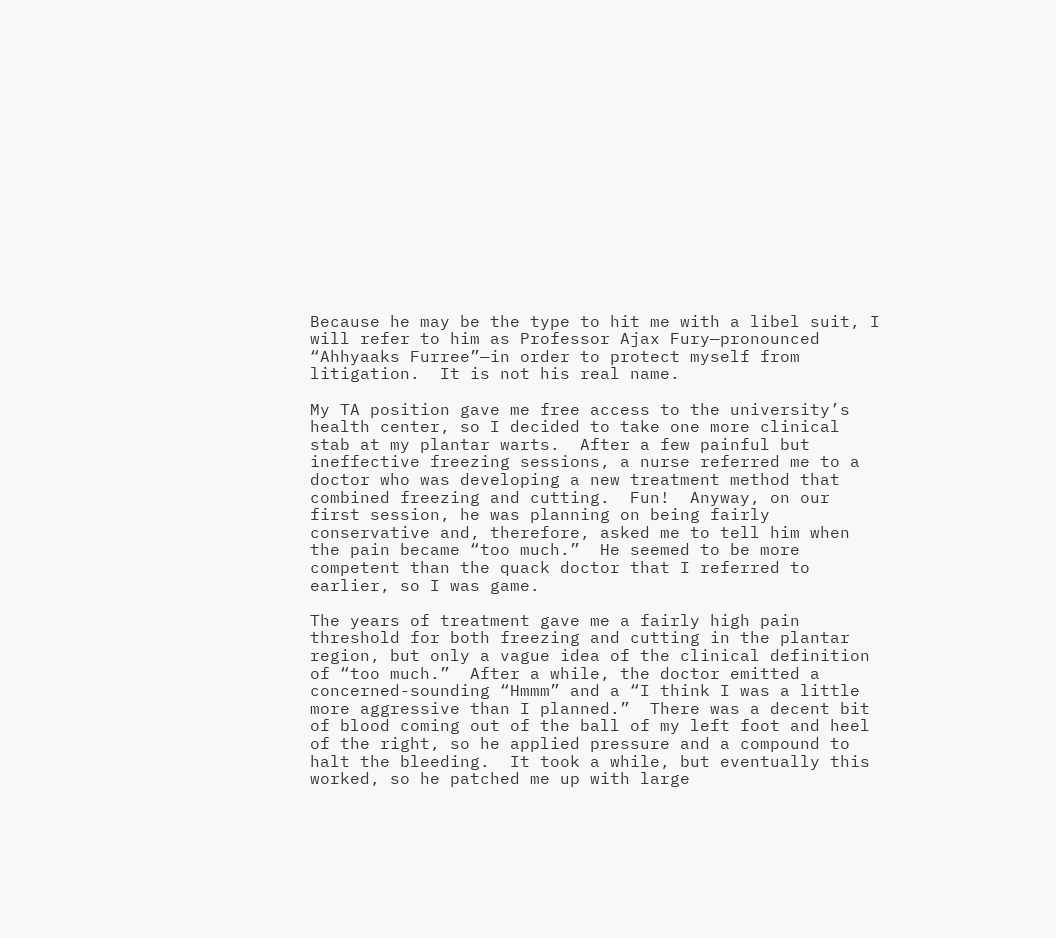Because he may be the type to hit me with a libel suit, I will refer to him as Professor Ajax Fury—pronounced “Ahhyaaks Furree”—in order to protect myself from litigation.  It is not his real name.

My TA position gave me free access to the university’s health center, so I decided to take one more clinical stab at my plantar warts.  After a few painful but ineffective freezing sessions, a nurse referred me to a doctor who was developing a new treatment method that combined freezing and cutting.  Fun!  Anyway, on our first session, he was planning on being fairly conservative and, therefore, asked me to tell him when the pain became “too much.”  He seemed to be more competent than the quack doctor that I referred to earlier, so I was game.

The years of treatment gave me a fairly high pain threshold for both freezing and cutting in the plantar region, but only a vague idea of the clinical definition of “too much.”  After a while, the doctor emitted a concerned-sounding “Hmmm” and a “I think I was a little more aggressive than I planned.”  There was a decent bit of blood coming out of the ball of my left foot and heel of the right, so he applied pressure and a compound to halt the bleeding.  It took a while, but eventually this worked, so he patched me up with large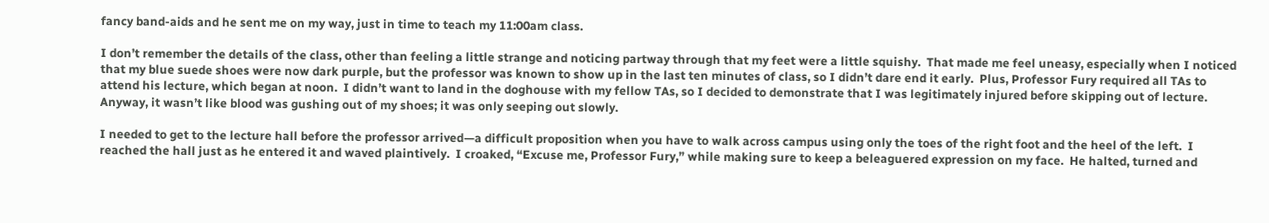fancy band-aids and he sent me on my way, just in time to teach my 11:00am class.

I don’t remember the details of the class, other than feeling a little strange and noticing partway through that my feet were a little squishy.  That made me feel uneasy, especially when I noticed that my blue suede shoes were now dark purple, but the professor was known to show up in the last ten minutes of class, so I didn’t dare end it early.  Plus, Professor Fury required all TAs to attend his lecture, which began at noon.  I didn’t want to land in the doghouse with my fellow TAs, so I decided to demonstrate that I was legitimately injured before skipping out of lecture.  Anyway, it wasn’t like blood was gushing out of my shoes; it was only seeping out slowly.

I needed to get to the lecture hall before the professor arrived—a difficult proposition when you have to walk across campus using only the toes of the right foot and the heel of the left.  I reached the hall just as he entered it and waved plaintively.  I croaked, “Excuse me, Professor Fury,” while making sure to keep a beleaguered expression on my face.  He halted, turned and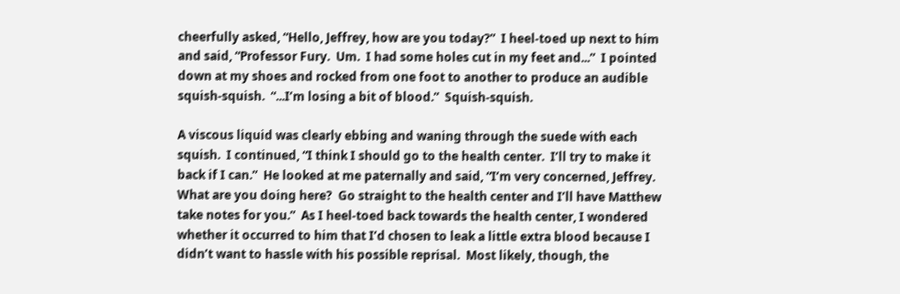cheerfully asked, “Hello, Jeffrey, how are you today?”  I heel-toed up next to him and said, “Professor Fury.  Um.  I had some holes cut in my feet and...”  I pointed down at my shoes and rocked from one foot to another to produce an audible squish-squish.  “...I’m losing a bit of blood.”  Squish-squish.

A viscous liquid was clearly ebbing and waning through the suede with each squish.  I continued, “I think I should go to the health center.  I’ll try to make it back if I can.”  He looked at me paternally and said, “I’m very concerned, Jeffrey.  What are you doing here?  Go straight to the health center and I’ll have Matthew take notes for you.”  As I heel-toed back towards the health center, I wondered whether it occurred to him that I’d chosen to leak a little extra blood because I didn’t want to hassle with his possible reprisal.  Most likely, though, the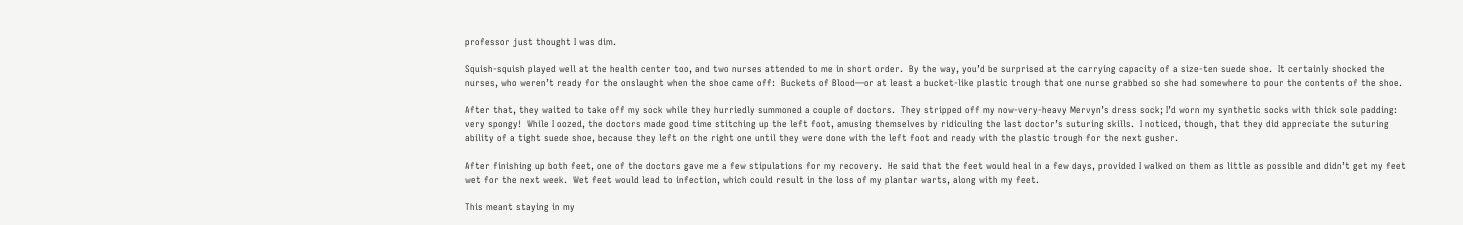professor just thought I was dim.

Squish-squish played well at the health center too, and two nurses attended to me in short order.  By the way, you’d be surprised at the carrying capacity of a size-ten suede shoe.  It certainly shocked the nurses, who weren’t ready for the onslaught when the shoe came off:  Buckets of Blood—or at least a bucket-like plastic trough that one nurse grabbed so she had somewhere to pour the contents of the shoe.

After that, they waited to take off my sock while they hurriedly summoned a couple of doctors.  They stripped off my now-very-heavy Mervyn’s dress sock; I’d worn my synthetic socks with thick sole padding:  very spongy!  While I oozed, the doctors made good time stitching up the left foot, amusing themselves by ridiculing the last doctor’s suturing skills.  I noticed, though, that they did appreciate the suturing ability of a tight suede shoe, because they left on the right one until they were done with the left foot and ready with the plastic trough for the next gusher.

After finishing up both feet, one of the doctors gave me a few stipulations for my recovery.  He said that the feet would heal in a few days, provided I walked on them as little as possible and didn’t get my feet wet for the next week.  Wet feet would lead to infection, which could result in the loss of my plantar warts, along with my feet.

This meant staying in my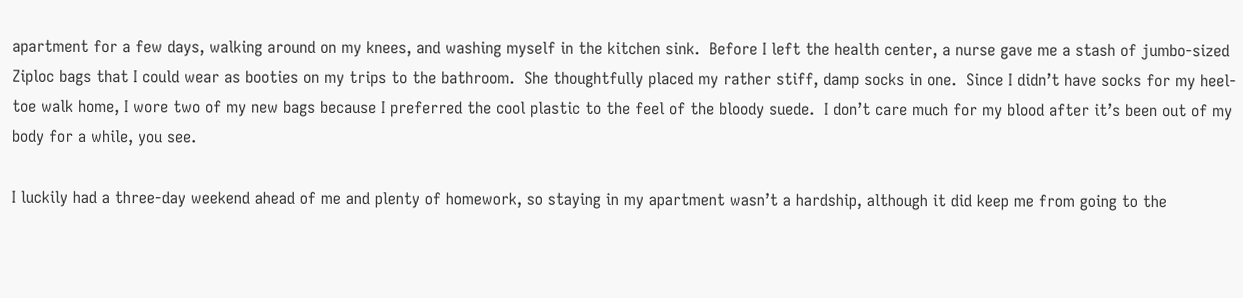apartment for a few days, walking around on my knees, and washing myself in the kitchen sink.  Before I left the health center, a nurse gave me a stash of jumbo-sized Ziploc bags that I could wear as booties on my trips to the bathroom.  She thoughtfully placed my rather stiff, damp socks in one.  Since I didn’t have socks for my heel-toe walk home, I wore two of my new bags because I preferred the cool plastic to the feel of the bloody suede.  I don’t care much for my blood after it’s been out of my body for a while, you see.

I luckily had a three-day weekend ahead of me and plenty of homework, so staying in my apartment wasn’t a hardship, although it did keep me from going to the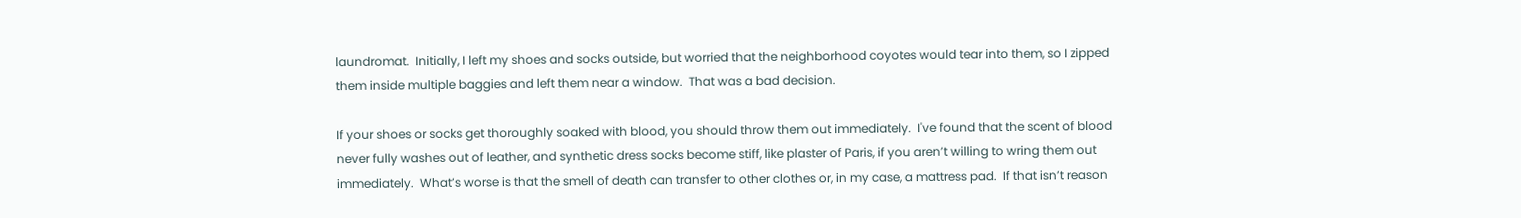laundromat.  Initially, I left my shoes and socks outside, but worried that the neighborhood coyotes would tear into them, so I zipped them inside multiple baggies and left them near a window.  That was a bad decision.

If your shoes or socks get thoroughly soaked with blood, you should throw them out immediately.  I've found that the scent of blood never fully washes out of leather, and synthetic dress socks become stiff, like plaster of Paris, if you aren’t willing to wring them out immediately.  What’s worse is that the smell of death can transfer to other clothes or, in my case, a mattress pad.  If that isn’t reason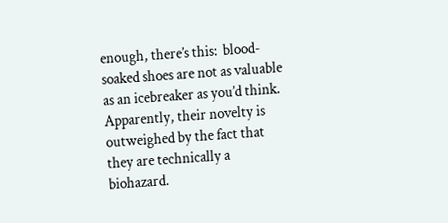enough, there’s this:  blood-soaked shoes are not as valuable as an icebreaker as you’d think.  Apparently, their novelty is outweighed by the fact that they are technically a biohazard.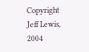Copyright Jeff Lewis, 2004